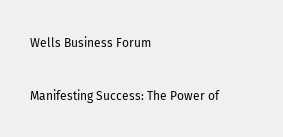Wells Business Forum

Manifesting Success: The Power of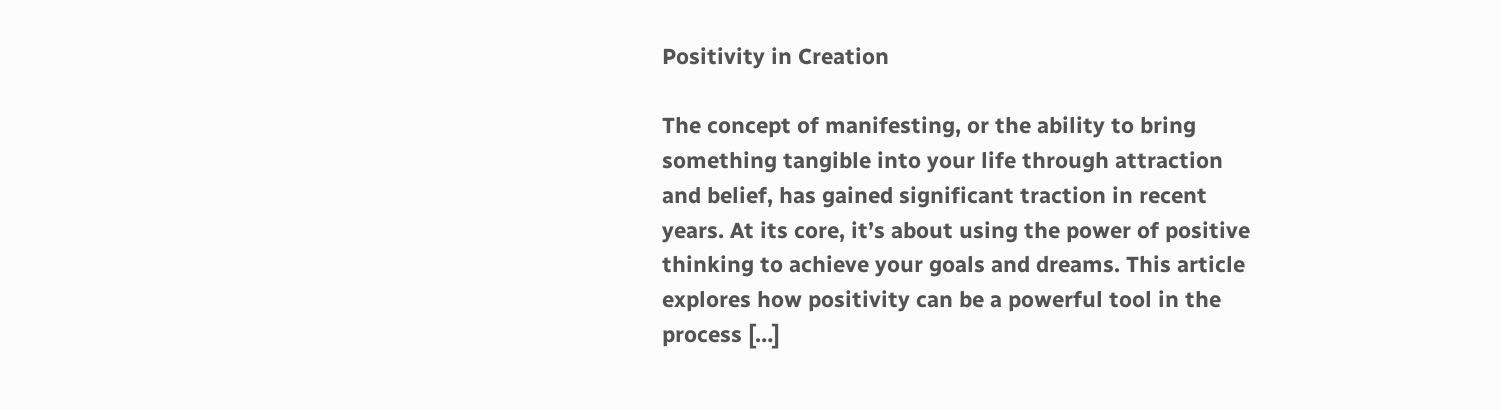Positivity in Creation

The concept of manifesting, or the ability to bring something tangible into your life through attraction and belief, has gained significant traction in recent years. At its core, it’s about using the power of positive thinking to achieve your goals and dreams. This article explores how positivity can be a powerful tool in the process […]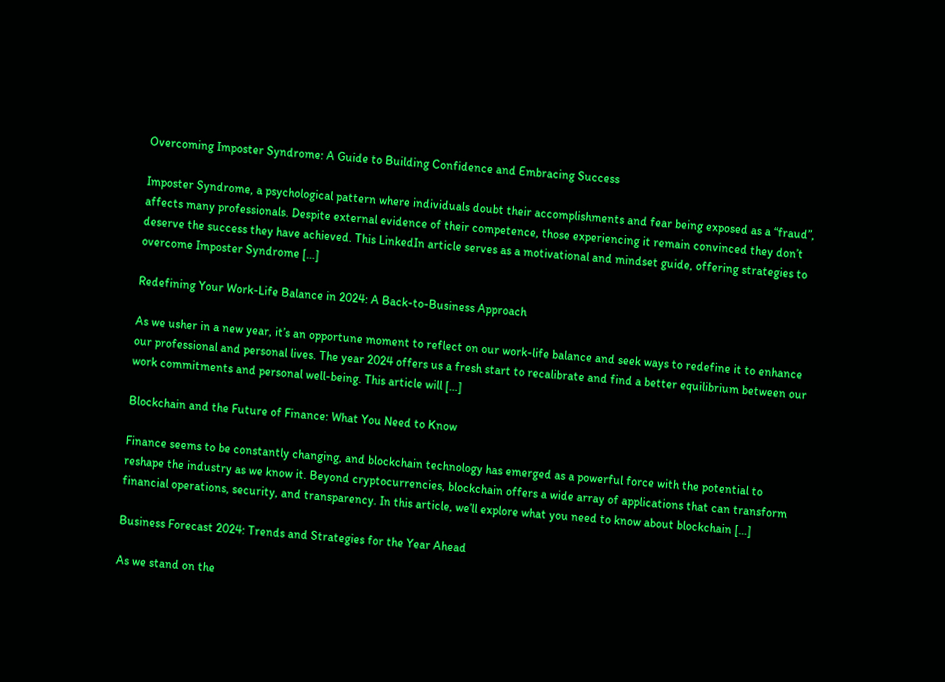Overcoming Imposter Syndrome: A Guide to Building Confidence and Embracing Success

Imposter Syndrome, a psychological pattern where individuals doubt their accomplishments and fear being exposed as a “fraud”, affects many professionals. Despite external evidence of their competence, those experiencing it remain convinced they don’t deserve the success they have achieved. This LinkedIn article serves as a motivational and mindset guide, offering strategies to overcome Imposter Syndrome […]

Redefining Your Work-Life Balance in 2024: A Back-to-Business Approach

As we usher in a new year, it’s an opportune moment to reflect on our work-life balance and seek ways to redefine it to enhance our professional and personal lives. The year 2024 offers us a fresh start to recalibrate and find a better equilibrium between our work commitments and personal well-being. This article will […]

Blockchain and the Future of Finance: What You Need to Know

Finance seems to be constantly changing, and blockchain technology has emerged as a powerful force with the potential to reshape the industry as we know it. Beyond cryptocurrencies, blockchain offers a wide array of applications that can transform financial operations, security, and transparency. In this article, we’ll explore what you need to know about blockchain […]

Business Forecast 2024: Trends and Strategies for the Year Ahead

As we stand on the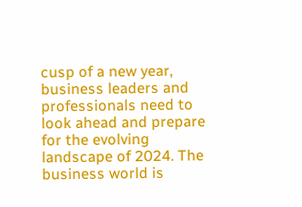cusp of a new year, business leaders and professionals need to look ahead and prepare for the evolving landscape of 2024. The business world is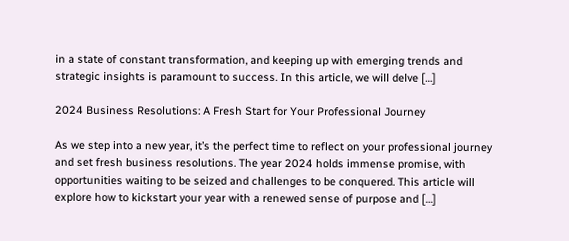in a state of constant transformation, and keeping up with emerging trends and strategic insights is paramount to success. In this article, we will delve […]

2024 Business Resolutions: A Fresh Start for Your Professional Journey

As we step into a new year, it’s the perfect time to reflect on your professional journey and set fresh business resolutions. The year 2024 holds immense promise, with opportunities waiting to be seized and challenges to be conquered. This article will explore how to kickstart your year with a renewed sense of purpose and […]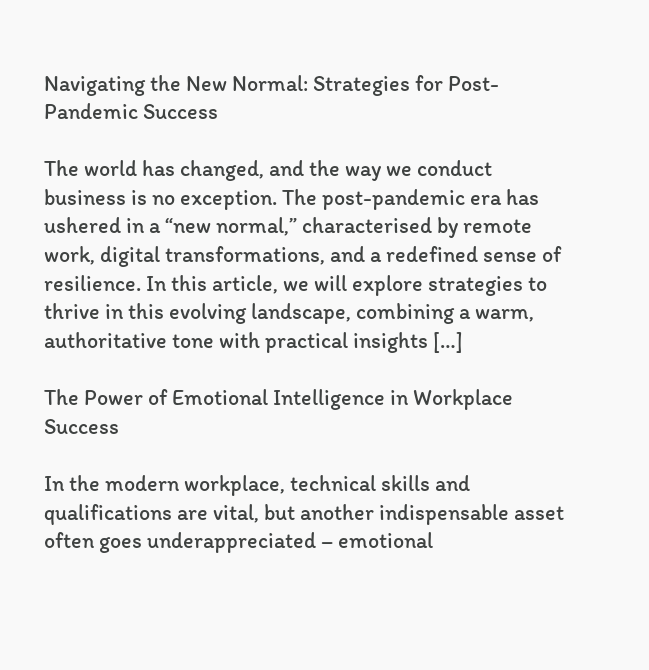Navigating the New Normal: Strategies for Post-Pandemic Success

The world has changed, and the way we conduct business is no exception. The post-pandemic era has ushered in a “new normal,” characterised by remote work, digital transformations, and a redefined sense of resilience. In this article, we will explore strategies to thrive in this evolving landscape, combining a warm, authoritative tone with practical insights […]

The Power of Emotional Intelligence in Workplace Success

In the modern workplace, technical skills and qualifications are vital, but another indispensable asset often goes underappreciated – emotional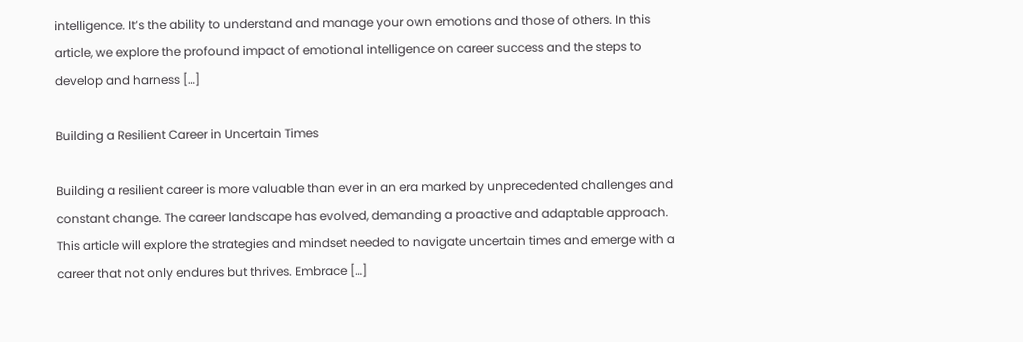intelligence. It’s the ability to understand and manage your own emotions and those of others. In this article, we explore the profound impact of emotional intelligence on career success and the steps to develop and harness […]

Building a Resilient Career in Uncertain Times

Building a resilient career is more valuable than ever in an era marked by unprecedented challenges and constant change. The career landscape has evolved, demanding a proactive and adaptable approach. This article will explore the strategies and mindset needed to navigate uncertain times and emerge with a career that not only endures but thrives. Embrace […]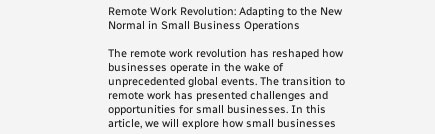Remote Work Revolution: Adapting to the New Normal in Small Business Operations

The remote work revolution has reshaped how businesses operate in the wake of unprecedented global events. The transition to remote work has presented challenges and opportunities for small businesses. In this article, we will explore how small businesses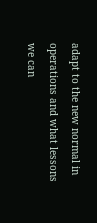adapt to the new normal in operations and what lessons we can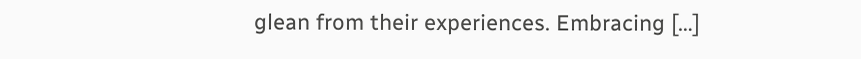glean from their experiences. Embracing […]